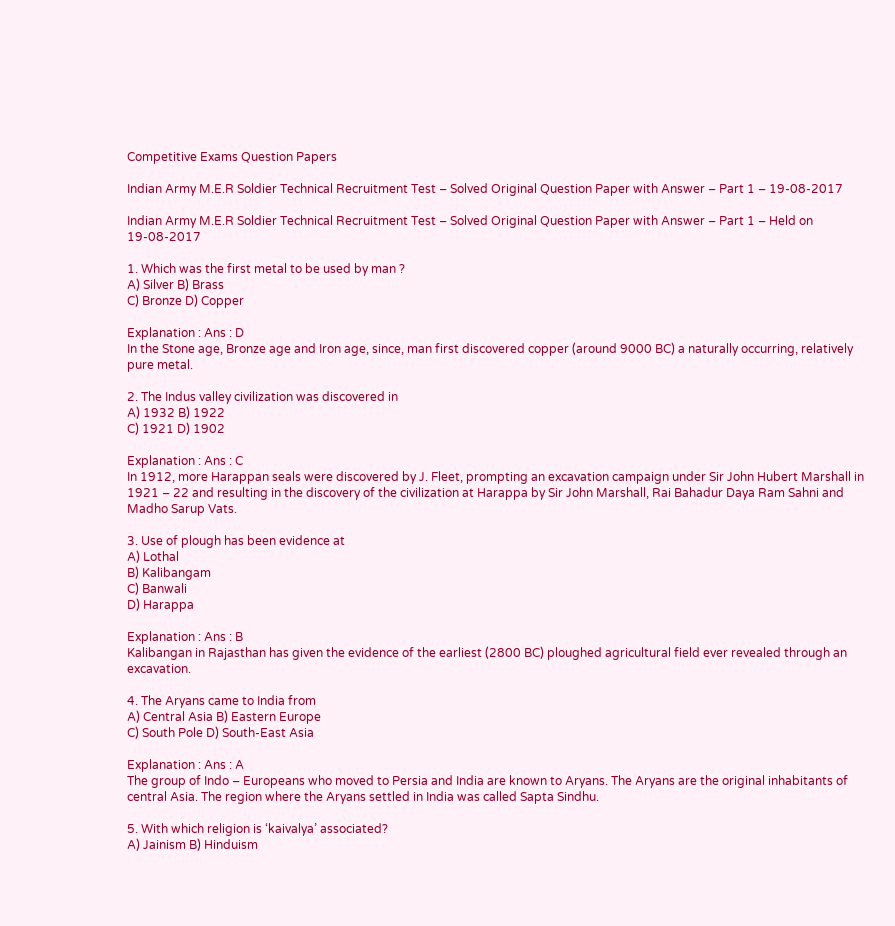Competitive Exams Question Papers

Indian Army M.E.R Soldier Technical Recruitment Test – Solved Original Question Paper with Answer – Part 1 – 19-08-2017

Indian Army M.E.R Soldier Technical Recruitment Test – Solved Original Question Paper with Answer – Part 1 – Held on 19-08-2017

1. Which was the first metal to be used by man ?
A) Silver B) Brass
C) Bronze D) Copper

Explanation : Ans : D
In the Stone age, Bronze age and Iron age, since, man first discovered copper (around 9000 BC) a naturally occurring, relatively pure metal.

2. The Indus valley civilization was discovered in
A) 1932 B) 1922
C) 1921 D) 1902

Explanation : Ans : C
In 1912, more Harappan seals were discovered by J. Fleet, prompting an excavation campaign under Sir John Hubert Marshall in 1921 – 22 and resulting in the discovery of the civilization at Harappa by Sir John Marshall, Rai Bahadur Daya Ram Sahni and Madho Sarup Vats.

3. Use of plough has been evidence at
A) Lothal
B) Kalibangam
C) Banwali
D) Harappa

Explanation : Ans : B
Kalibangan in Rajasthan has given the evidence of the earliest (2800 BC) ploughed agricultural field ever revealed through an excavation.

4. The Aryans came to India from
A) Central Asia B) Eastern Europe
C) South Pole D) South-East Asia

Explanation : Ans : A
The group of Indo – Europeans who moved to Persia and India are known to Aryans. The Aryans are the original inhabitants of central Asia. The region where the Aryans settled in India was called Sapta Sindhu.

5. With which religion is ‘kaivalya’ associated?
A) Jainism B) Hinduism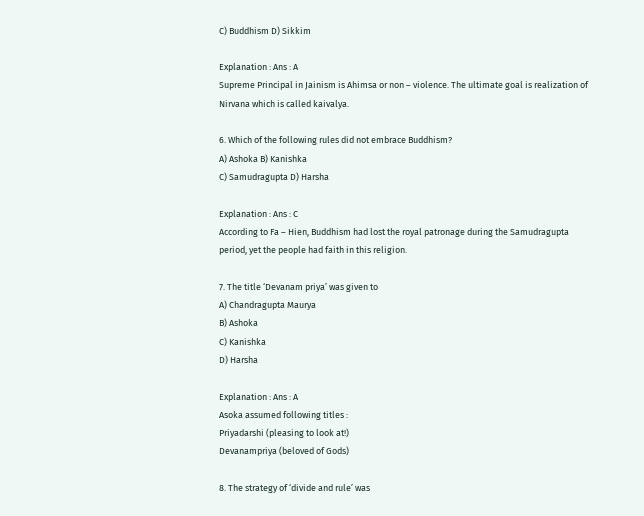C) Buddhism D) Sikkim

Explanation : Ans : A
Supreme Principal in Jainism is Ahimsa or non – violence. The ultimate goal is realization of Nirvana which is called kaivalya.

6. Which of the following rules did not embrace Buddhism?
A) Ashoka B) Kanishka
C) Samudragupta D) Harsha

Explanation : Ans : C
According to Fa – Hien, Buddhism had lost the royal patronage during the Samudragupta period, yet the people had faith in this religion.

7. The title ‘Devanam priya’ was given to
A) Chandragupta Maurya
B) Ashoka
C) Kanishka
D) Harsha

Explanation : Ans : A
Asoka assumed following titles :
Priyadarshi (pleasing to look at!)
Devanampriya (beloved of Gods)

8. The strategy of ‘divide and rule’ was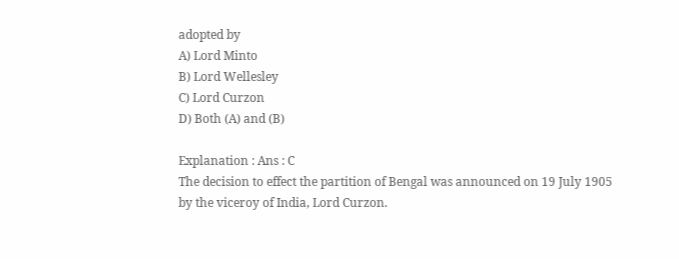adopted by
A) Lord Minto
B) Lord Wellesley
C) Lord Curzon
D) Both (A) and (B)

Explanation : Ans : C
The decision to effect the partition of Bengal was announced on 19 July 1905 by the viceroy of India, Lord Curzon.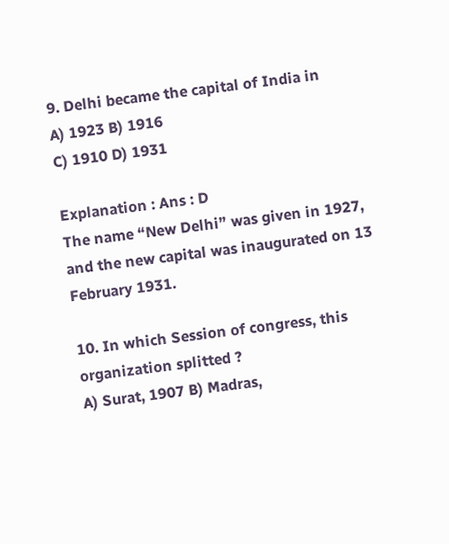9. Delhi became the capital of India in
A) 1923 B) 1916
C) 1910 D) 1931

Explanation : Ans : D
The name “New Delhi” was given in 1927, and the new capital was inaugurated on 13 February 1931.

10. In which Session of congress, this organization splitted ?
A) Surat, 1907 B) Madras,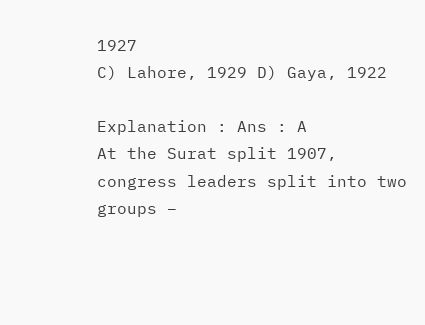1927
C) Lahore, 1929 D) Gaya, 1922

Explanation : Ans : A
At the Surat split 1907, congress leaders split into two groups –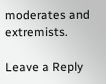moderates and extremists.

Leave a Reply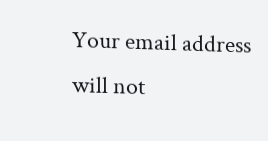Your email address will not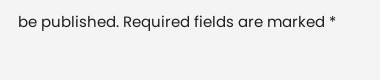be published. Required fields are marked *